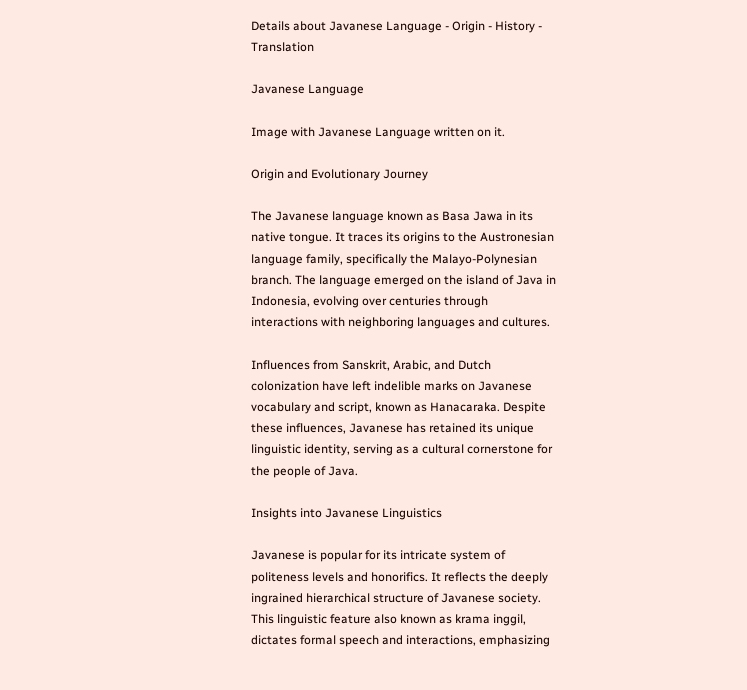Details about Javanese Language - Origin - History - Translation

Javanese Language

Image with Javanese Language written on it.

Origin and Evolutionary Journey

The Javanese language known as Basa Jawa in its native tongue. It traces its origins to the Austronesian language family, specifically the Malayo-Polynesian branch. The language emerged on the island of Java in Indonesia, evolving over centuries through interactions with neighboring languages and cultures.

Influences from Sanskrit, Arabic, and Dutch colonization have left indelible marks on Javanese vocabulary and script, known as Hanacaraka. Despite these influences, Javanese has retained its unique linguistic identity, serving as a cultural cornerstone for the people of Java.

Insights into Javanese Linguistics

Javanese is popular for its intricate system of politeness levels and honorifics. It reflects the deeply ingrained hierarchical structure of Javanese society. This linguistic feature also known as krama inggil, dictates formal speech and interactions, emphasizing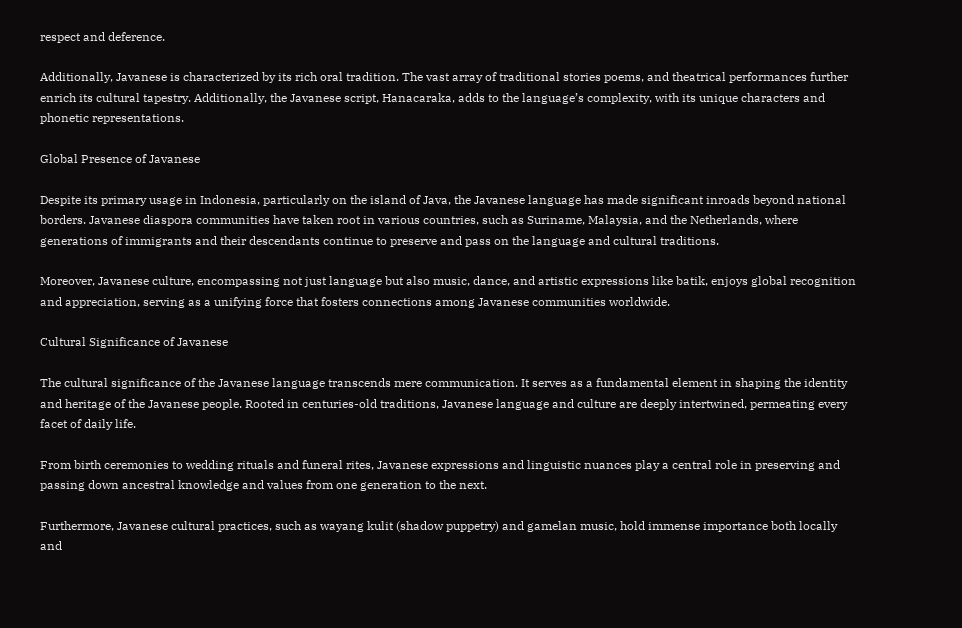respect and deference.

Additionally, Javanese is characterized by its rich oral tradition. The vast array of traditional stories poems, and theatrical performances further enrich its cultural tapestry. Additionally, the Javanese script, Hanacaraka, adds to the language’s complexity, with its unique characters and phonetic representations.

Global Presence of Javanese

Despite its primary usage in Indonesia, particularly on the island of Java, the Javanese language has made significant inroads beyond national borders. Javanese diaspora communities have taken root in various countries, such as Suriname, Malaysia, and the Netherlands, where generations of immigrants and their descendants continue to preserve and pass on the language and cultural traditions.

Moreover, Javanese culture, encompassing not just language but also music, dance, and artistic expressions like batik, enjoys global recognition and appreciation, serving as a unifying force that fosters connections among Javanese communities worldwide.

Cultural Significance of Javanese

The cultural significance of the Javanese language transcends mere communication. It serves as a fundamental element in shaping the identity and heritage of the Javanese people. Rooted in centuries-old traditions, Javanese language and culture are deeply intertwined, permeating every facet of daily life.

From birth ceremonies to wedding rituals and funeral rites, Javanese expressions and linguistic nuances play a central role in preserving and passing down ancestral knowledge and values from one generation to the next.

Furthermore, Javanese cultural practices, such as wayang kulit (shadow puppetry) and gamelan music, hold immense importance both locally and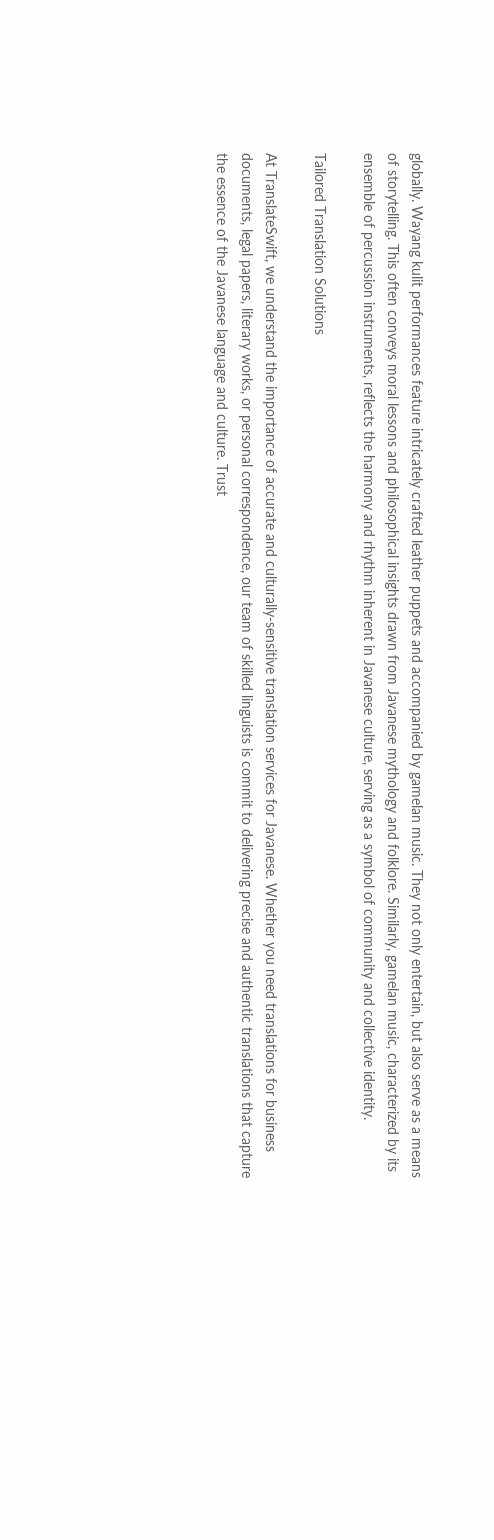globally. Wayang kulit performances feature intricately crafted leather puppets and accompanied by gamelan music. They not only entertain, but also serve as a means of storytelling. This often conveys moral lessons and philosophical insights drawn from Javanese mythology and folklore. Similarly, gamelan music, characterized by its ensemble of percussion instruments, reflects the harmony and rhythm inherent in Javanese culture, serving as a symbol of community and collective identity.

Tailored Translation Solutions

At TranslateSwift, we understand the importance of accurate and culturally-sensitive translation services for Javanese. Whether you need translations for business documents, legal papers, literary works, or personal correspondence, our team of skilled linguists is commit to delivering precise and authentic translations that capture the essence of the Javanese language and culture. Trust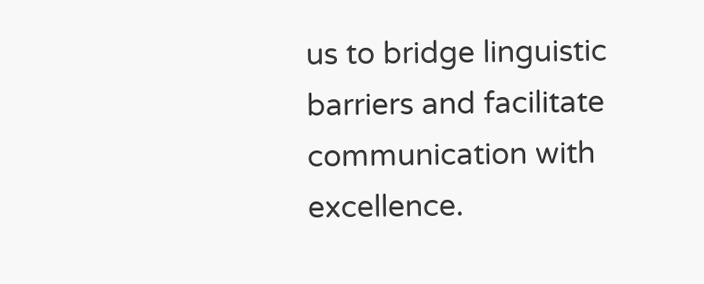us to bridge linguistic barriers and facilitate communication with excellence.